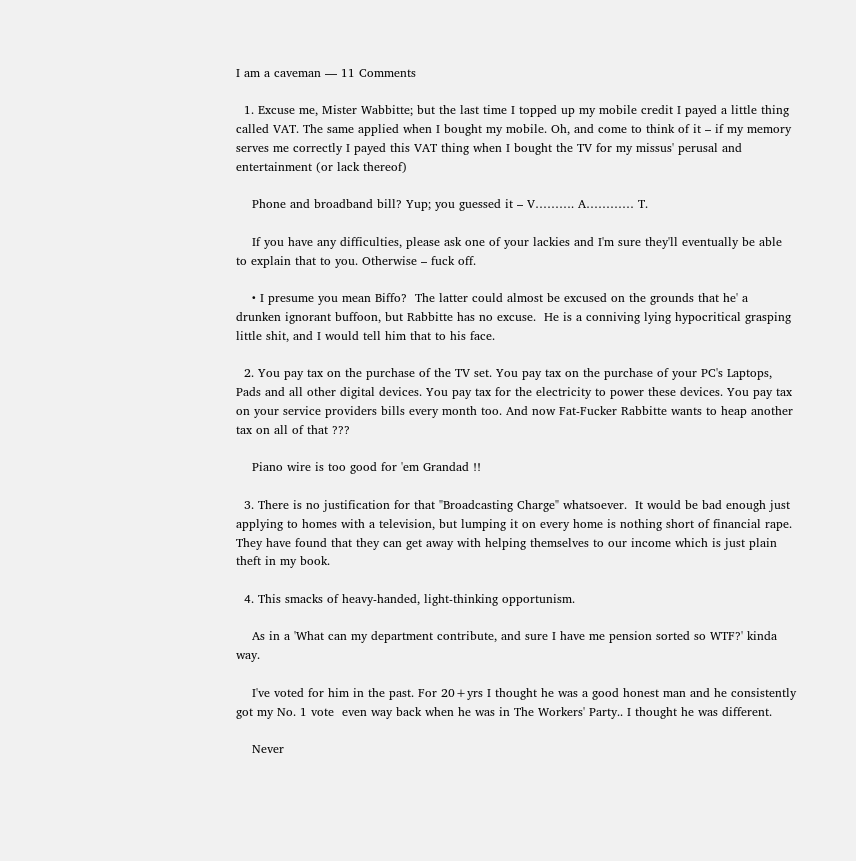I am a caveman — 11 Comments

  1. Excuse me, Mister Wabbitte; but the last time I topped up my mobile credit I payed a little thing called VAT. The same applied when I bought my mobile. Oh, and come to think of it – if my memory serves me correctly I payed this VAT thing when I bought the TV for my missus' perusal and entertainment (or lack thereof)

    Phone and broadband bill? Yup; you guessed it – V………. A………… T.

    If you have any difficulties, please ask one of your lackies and I'm sure they'll eventually be able to explain that to you. Otherwise – fuck off.

    • I presume you mean Biffo?  The latter could almost be excused on the grounds that he' a drunken ignorant buffoon, but Rabbitte has no excuse.  He is a conniving lying hypocritical grasping little shit, and I would tell him that to his face.

  2. You pay tax on the purchase of the TV set. You pay tax on the purchase of your PC's Laptops, Pads and all other digital devices. You pay tax for the electricity to power these devices. You pay tax on your service providers bills every month too. And now Fat-Fucker Rabbitte wants to heap another tax on all of that ???

    Piano wire is too good for 'em Grandad !!

  3. There is no justification for that "Broadcasting Charge" whatsoever.  It would be bad enough just applying to homes with a television, but lumping it on every home is nothing short of financial rape.  They have found that they can get away with helping themselves to our income which is just plain theft in my book.

  4. This smacks of heavy-handed, light-thinking opportunism.

    As in a 'What can my department contribute, and sure I have me pension sorted so WTF?' kinda way.

    I've voted for him in the past. For 20+yrs I thought he was a good honest man and he consistently got my No. 1 vote  even way back when he was in The Workers' Party.. I thought he was different.

    Never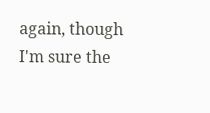again, though I'm sure the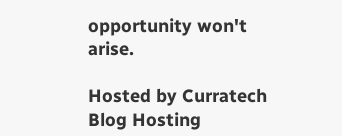opportunity won't arise.

Hosted by Curratech Blog Hosting